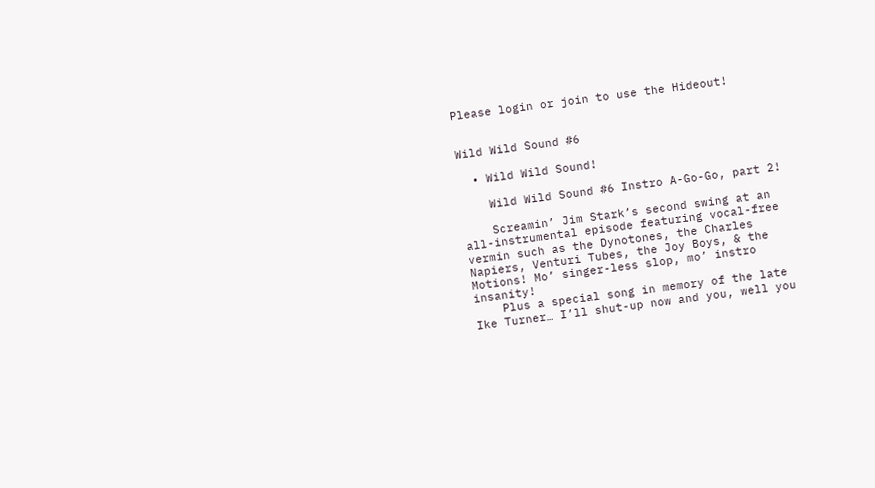Please login or join to use the Hideout!


Wild Wild Sound #6

  • Wild Wild Sound!

    Wild Wild Sound #6 Instro A-Go-Go, part 2!

    Screamin’ Jim Stark’s second swing at an all-instrumental episode featuring vocal-free vermin such as the Dynotones, the Charles Napiers, Venturi Tubes, the Joy Boys, & the Motions! Mo’ singer-less slop, mo’ instro insanity!
    Plus a special song in memory of the late Ike Turner… I’ll shut-up now and you, well you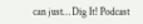can just… Dig It! Podcast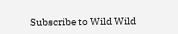Subscribe to Wild Wild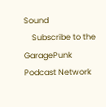Sound
    Subscribe to the GaragePunk Podcast Network